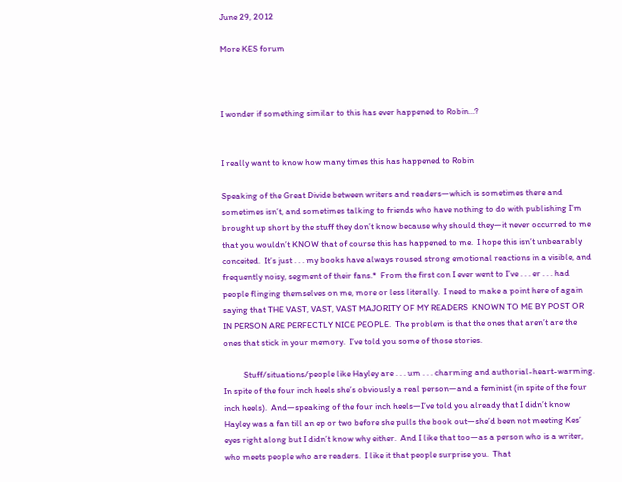June 29, 2012

More KES forum



I wonder if something similar to this has ever happened to Robin…?


I really want to know how many times this has happened to Robin

Speaking of the Great Divide between writers and readers—which is sometimes there and sometimes isn’t, and sometimes talking to friends who have nothing to do with publishing I’m brought up short by the stuff they don’t know because why should they—it never occurred to me that you wouldn’t KNOW that of course this has happened to me.  I hope this isn’t unbearably conceited.  It’s just . . . my books have always roused strong emotional reactions in a visible, and frequently noisy, segment of their fans.*  From the first con I ever went to I’ve . . . er . . . had people flinging themselves on me, more or less literally.  I need to make a point here of again saying that THE VAST, VAST, VAST MAJORITY OF MY READERS  KNOWN TO ME BY POST OR IN PERSON ARE PERFECTLY NICE PEOPLE.  The problem is that the ones that aren’t are the ones that stick in your memory.  I’ve told you some of those stories.

          Stuff/situations/people like Hayley are . . . um . . . charming and authorial-heart-warming.  In spite of the four inch heels she’s obviously a real person—and a feminist (in spite of the four inch heels).  And—speaking of the four inch heels—I’ve told you already that I didn’t know Hayley was a fan till an ep or two before she pulls the book out—she’d been not meeting Kes’ eyes right along but I didn’t know why either.  And I like that too—as a person who is a writer, who meets people who are readers.  I like it that people surprise you.  That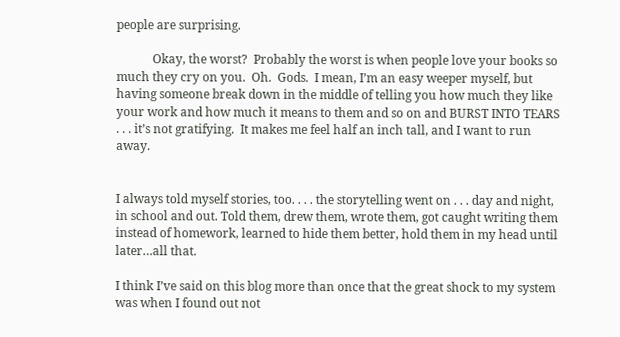people are surprising.

            Okay, the worst?  Probably the worst is when people love your books so much they cry on you.  Oh.  Gods.  I mean, I’m an easy weeper myself, but having someone break down in the middle of telling you how much they like your work and how much it means to them and so on and BURST INTO TEARS . . . it’s not gratifying.  It makes me feel half an inch tall, and I want to run away.


I always told myself stories, too. . . . the storytelling went on . . . day and night, in school and out. Told them, drew them, wrote them, got caught writing them instead of homework, learned to hide them better, hold them in my head until later…all that.

I think I’ve said on this blog more than once that the great shock to my system was when I found out not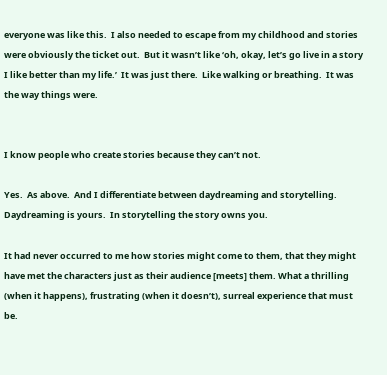everyone was like this.  I also needed to escape from my childhood and stories were obviously the ticket out.  But it wasn’t like ‘oh, okay, let’s go live in a story I like better than my life.’  It was just there.  Like walking or breathing.  It was the way things were.


I know people who create stories because they can’t not.

Yes.  As above.  And I differentiate between daydreaming and storytelling.  Daydreaming is yours.  In storytelling the story owns you.

It had never occurred to me how stories might come to them, that they might have met the characters just as their audience [meets] them. What a thrilling (when it happens), frustrating (when it doesn’t), surreal experience that must be.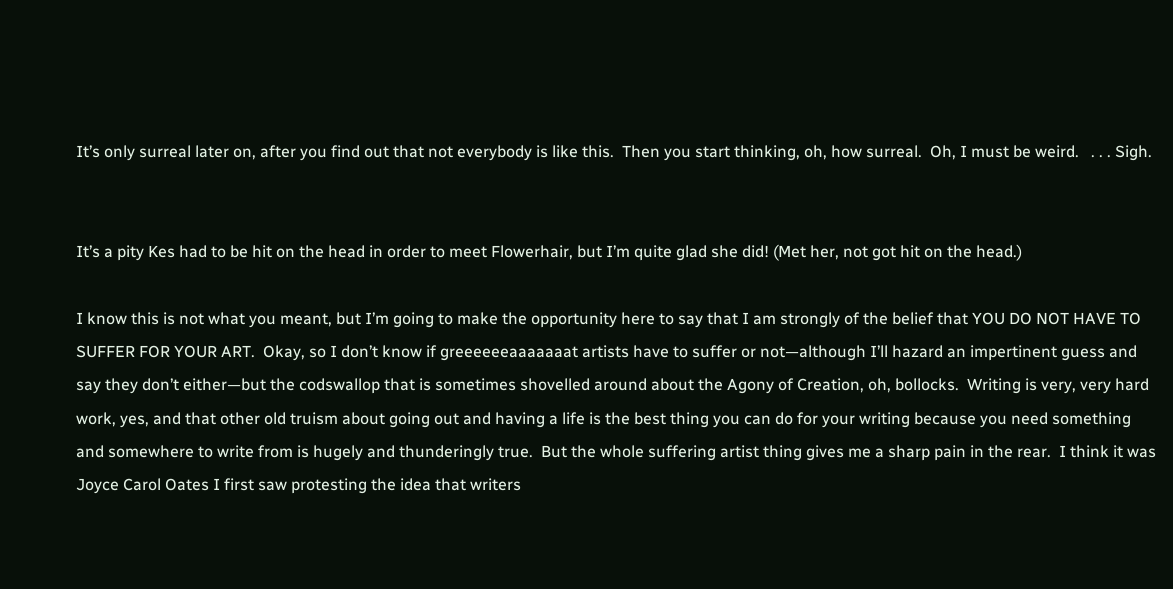It’s only surreal later on, after you find out that not everybody is like this.  Then you start thinking, oh, how surreal.  Oh, I must be weird.   . . . Sigh.


It’s a pity Kes had to be hit on the head in order to meet Flowerhair, but I’m quite glad she did! (Met her, not got hit on the head.)

I know this is not what you meant, but I’m going to make the opportunity here to say that I am strongly of the belief that YOU DO NOT HAVE TO SUFFER FOR YOUR ART.  Okay, so I don’t know if greeeeeeaaaaaaat artists have to suffer or not—although I’ll hazard an impertinent guess and say they don’t either—but the codswallop that is sometimes shovelled around about the Agony of Creation, oh, bollocks.  Writing is very, very hard work, yes, and that other old truism about going out and having a life is the best thing you can do for your writing because you need something and somewhere to write from is hugely and thunderingly true.  But the whole suffering artist thing gives me a sharp pain in the rear.  I think it was Joyce Carol Oates I first saw protesting the idea that writers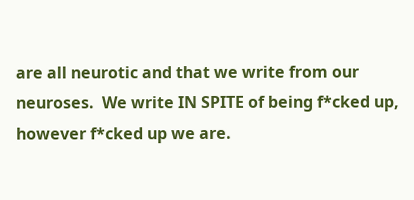are all neurotic and that we write from our neuroses.  We write IN SPITE of being f*cked up, however f*cked up we are.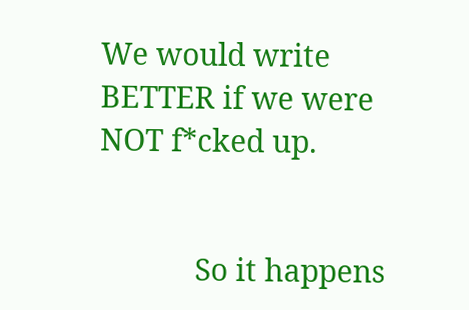We would write BETTER if we were NOT f*cked up.


            So it happens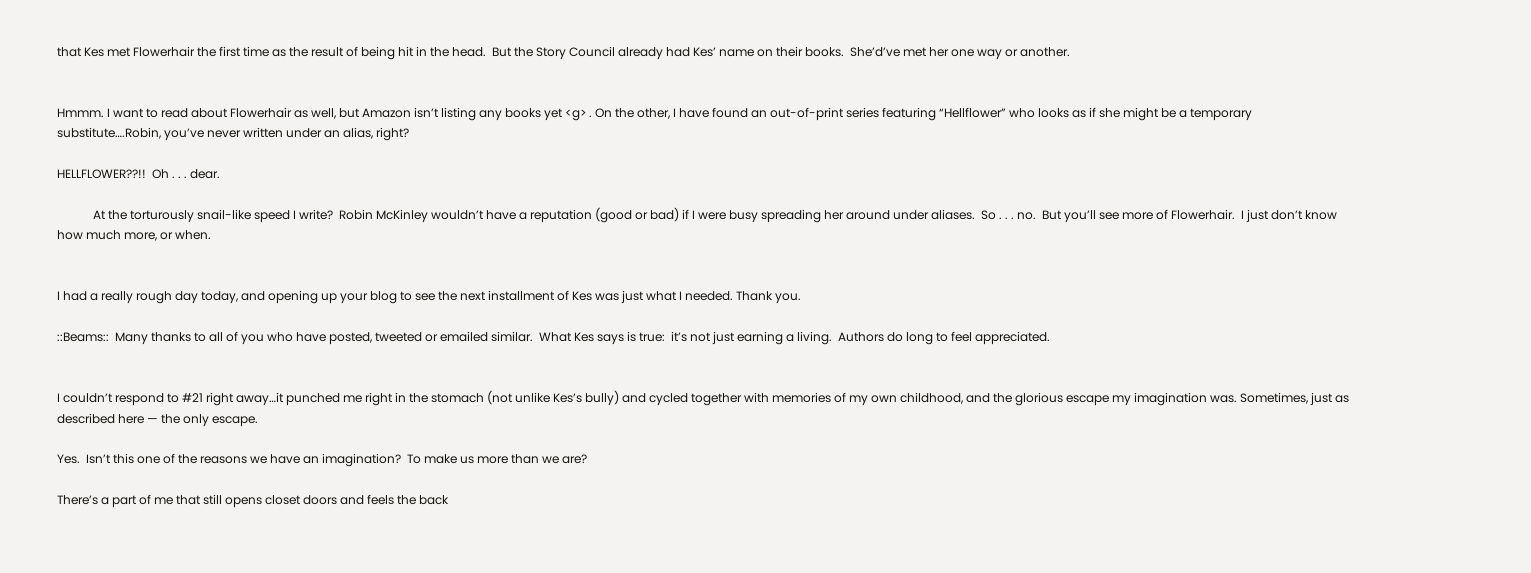that Kes met Flowerhair the first time as the result of being hit in the head.  But the Story Council already had Kes’ name on their books.  She’d’ve met her one way or another.


Hmmm. I want to read about Flowerhair as well, but Amazon isn’t listing any books yet <g> . On the other, I have found an out-of-print series featuring “Hellflower” who looks as if she might be a temporary substitute….Robin, you’ve never written under an alias, right?

HELLFLOWER??!!  Oh . . . dear.

            At the torturously snail-like speed I write?  Robin McKinley wouldn’t have a reputation (good or bad) if I were busy spreading her around under aliases.  So . . . no.  But you’ll see more of Flowerhair.  I just don’t know how much more, or when.


I had a really rough day today, and opening up your blog to see the next installment of Kes was just what I needed. Thank you.

::Beams::  Many thanks to all of you who have posted, tweeted or emailed similar.  What Kes says is true:  it’s not just earning a living.  Authors do long to feel appreciated.


I couldn’t respond to #21 right away…it punched me right in the stomach (not unlike Kes’s bully) and cycled together with memories of my own childhood, and the glorious escape my imagination was. Sometimes, just as described here — the only escape.

Yes.  Isn’t this one of the reasons we have an imagination?  To make us more than we are?

There’s a part of me that still opens closet doors and feels the back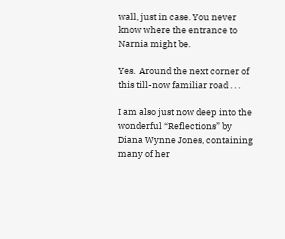wall, just in case. You never know where the entrance to Narnia might be.

Yes.  Around the next corner of this till-now familiar road . . .

I am also just now deep into the wonderful “Reflections” by Diana Wynne Jones, containing many of her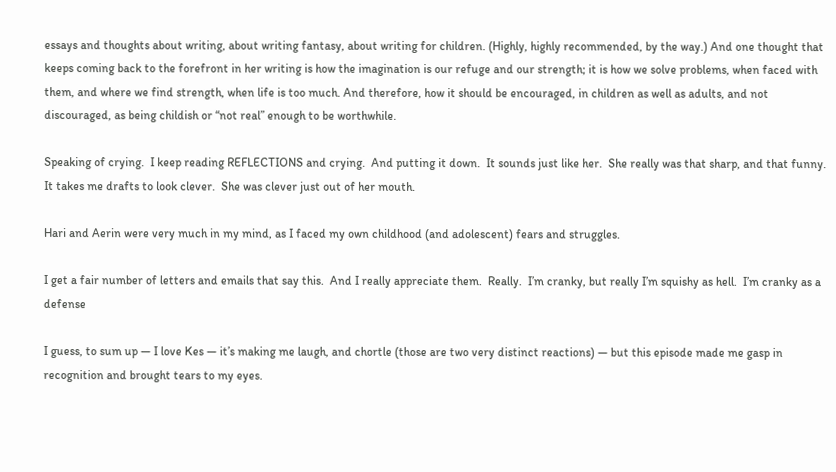essays and thoughts about writing, about writing fantasy, about writing for children. (Highly, highly recommended, by the way.) And one thought that keeps coming back to the forefront in her writing is how the imagination is our refuge and our strength; it is how we solve problems, when faced with them, and where we find strength, when life is too much. And therefore, how it should be encouraged, in children as well as adults, and not discouraged, as being childish or “not real” enough to be worthwhile.

Speaking of crying.  I keep reading REFLECTIONS and crying.  And putting it down.  It sounds just like her.  She really was that sharp, and that funny.  It takes me drafts to look clever.  She was clever just out of her mouth.

Hari and Aerin were very much in my mind, as I faced my own childhood (and adolescent) fears and struggles.

I get a fair number of letters and emails that say this.  And I really appreciate them.  Really.  I’m cranky, but really I’m squishy as hell.  I’m cranky as a defense

I guess, to sum up — I love Kes — it’s making me laugh, and chortle (those are two very distinct reactions) — but this episode made me gasp in recognition and brought tears to my eyes.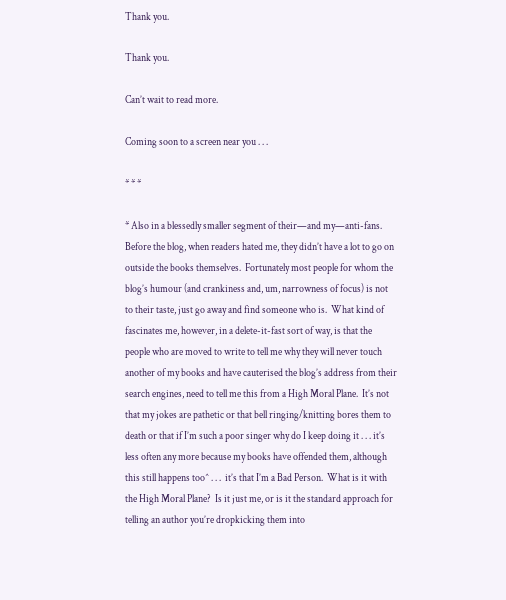Thank you.

Thank you.

Can’t wait to read more.

Coming soon to a screen near you . . .

* * *

* Also in a blessedly smaller segment of their—and my—anti-fans.  Before the blog, when readers hated me, they didn’t have a lot to go on outside the books themselves.  Fortunately most people for whom the blog’s humour (and crankiness and, um, narrowness of focus) is not to their taste, just go away and find someone who is.  What kind of fascinates me, however, in a delete-it-fast sort of way, is that the people who are moved to write to tell me why they will never touch another of my books and have cauterised the blog’s address from their search engines, need to tell me this from a High Moral Plane.  It’s not that my jokes are pathetic or that bell ringing/knitting bores them to death or that if I’m such a poor singer why do I keep doing it . . . it’s less often any more because my books have offended them, although this still happens too^ . . .  it’s that I’m a Bad Person.  What is it with the High Moral Plane?  Is it just me, or is it the standard approach for telling an author you’re dropkicking them into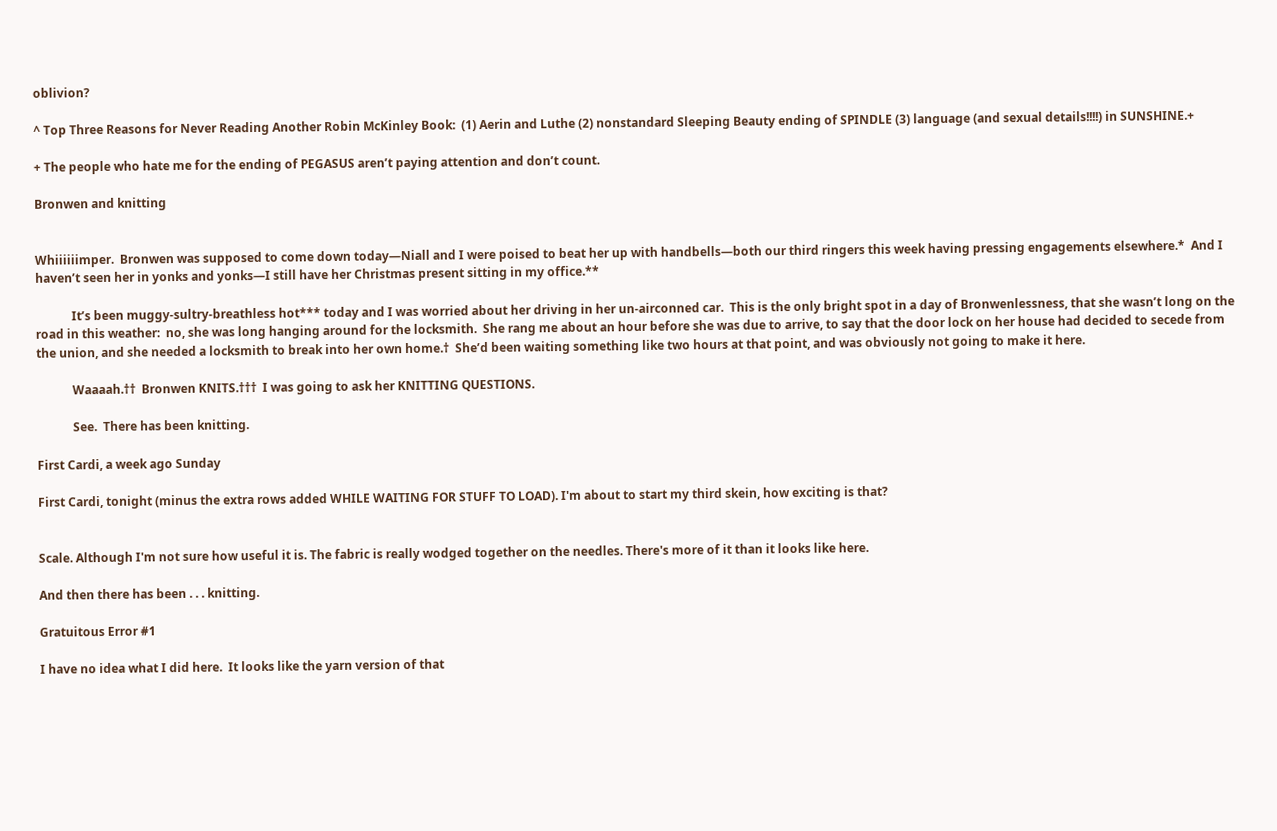oblivion?

^ Top Three Reasons for Never Reading Another Robin McKinley Book:  (1) Aerin and Luthe (2) nonstandard Sleeping Beauty ending of SPINDLE (3) language (and sexual details!!!!) in SUNSHINE.+

+ The people who hate me for the ending of PEGASUS aren’t paying attention and don’t count.

Bronwen and knitting


Whiiiiiimper.  Bronwen was supposed to come down today—Niall and I were poised to beat her up with handbells—both our third ringers this week having pressing engagements elsewhere.*  And I haven’t seen her in yonks and yonks—I still have her Christmas present sitting in my office.**

            It’s been muggy-sultry-breathless hot*** today and I was worried about her driving in her un-airconned car.  This is the only bright spot in a day of Bronwenlessness, that she wasn’t long on the road in this weather:  no, she was long hanging around for the locksmith.  She rang me about an hour before she was due to arrive, to say that the door lock on her house had decided to secede from the union, and she needed a locksmith to break into her own home.†  She’d been waiting something like two hours at that point, and was obviously not going to make it here.

            Waaaah.††  Bronwen KNITS.†††  I was going to ask her KNITTING QUESTIONS.

            See.  There has been knitting.

First Cardi, a week ago Sunday

First Cardi, tonight (minus the extra rows added WHILE WAITING FOR STUFF TO LOAD). I'm about to start my third skein, how exciting is that?


Scale. Although I'm not sure how useful it is. The fabric is really wodged together on the needles. There's more of it than it looks like here.

And then there has been . . . knitting.

Gratuitous Error #1

I have no idea what I did here.  It looks like the yarn version of that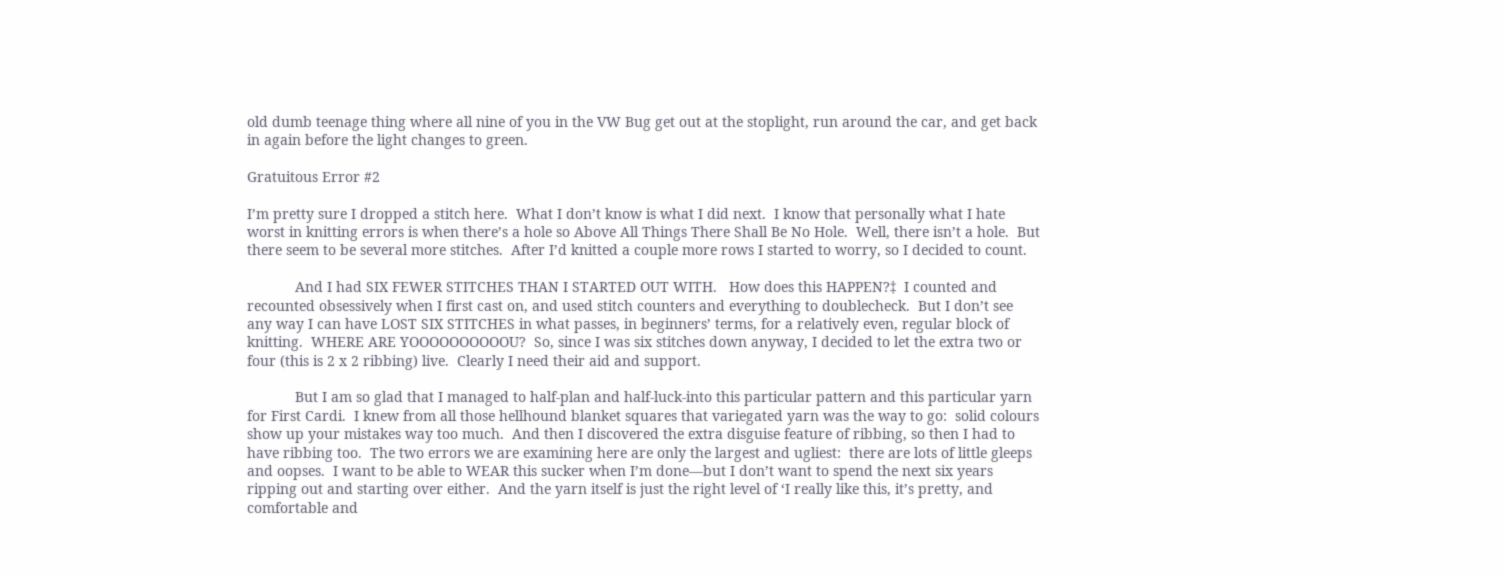old dumb teenage thing where all nine of you in the VW Bug get out at the stoplight, run around the car, and get back in again before the light changes to green.

Gratuitous Error #2

I’m pretty sure I dropped a stitch here.  What I don’t know is what I did next.  I know that personally what I hate worst in knitting errors is when there’s a hole so Above All Things There Shall Be No Hole.  Well, there isn’t a hole.  But there seem to be several more stitches.  After I’d knitted a couple more rows I started to worry, so I decided to count.

            And I had SIX FEWER STITCHES THAN I STARTED OUT WITH.   How does this HAPPEN?‡  I counted and recounted obsessively when I first cast on, and used stitch counters and everything to doublecheck.  But I don’t see any way I can have LOST SIX STITCHES in what passes, in beginners’ terms, for a relatively even, regular block of knitting.  WHERE ARE YOOOOOOOOOOU?  So, since I was six stitches down anyway, I decided to let the extra two or four (this is 2 x 2 ribbing) live.  Clearly I need their aid and support.

            But I am so glad that I managed to half-plan and half-luck-into this particular pattern and this particular yarn for First Cardi.  I knew from all those hellhound blanket squares that variegated yarn was the way to go:  solid colours show up your mistakes way too much.  And then I discovered the extra disguise feature of ribbing, so then I had to have ribbing too.  The two errors we are examining here are only the largest and ugliest:  there are lots of little gleeps and oopses.  I want to be able to WEAR this sucker when I’m done—but I don’t want to spend the next six years ripping out and starting over either.  And the yarn itself is just the right level of ‘I really like this, it’s pretty, and comfortable and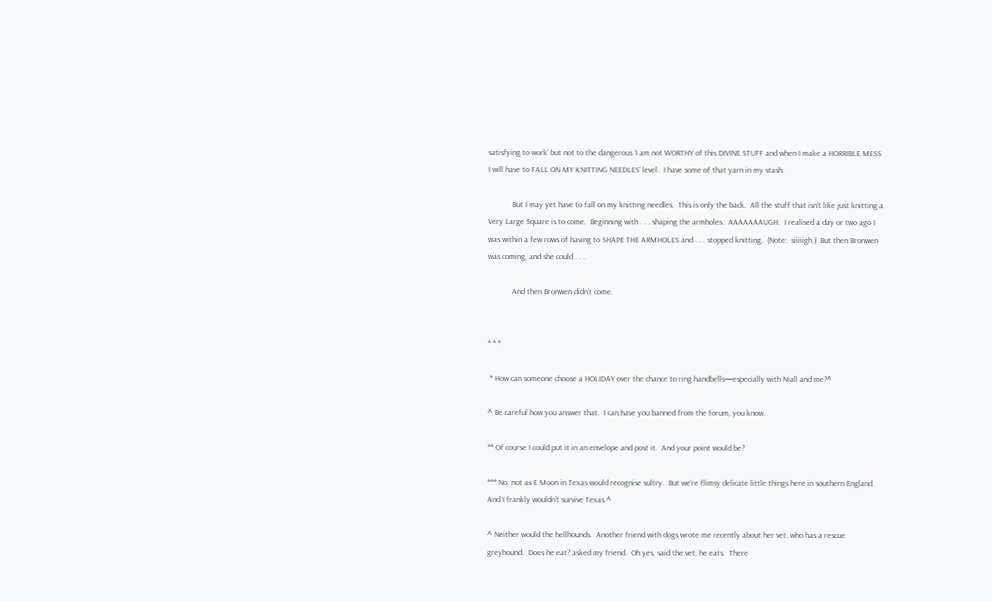satisfying to work’ but not to the dangerous ‘I am not WORTHY of this DIVINE STUFF and when I make a HORRIBLE MESS I will have to FALL ON MY KNITTING NEEDLES’ level.  I have some of that yarn in my stash.

            But I may yet have to fall on my knitting needles.  This is only the back.  All the stuff that isn’t like just knitting a Very Large Square is to come.  Beginning with . . . shaping the armholes.  AAAAAAAUGH.  I realised a day or two ago I was within a few rows of having to SHAPE THE ARMHOLES and . . . stopped knitting.  (Note:  siiiiigh.)  But then Bronwen was coming, and she could . . .

            And then Bronwen didn’t come.


* * *

 * How can someone choose a HOLIDAY over the chance to ring handbells—especially with Niall and me?^

^ Be careful how you answer that.  I can have you banned from the forum, you know.

** Of course I could put it in an envelope and post it.  And your point would be?

*** No, not as E Moon in Texas would recognise sultry.  But we’re flimsy delicate little things here in southern England.  And I frankly wouldn’t survive Texas.^

^ Neither would the hellhounds.  Another friend with dogs wrote me recently about her vet, who has a rescue greyhound.  Does he eat? asked my friend.  Oh yes, said the vet, he eats.  There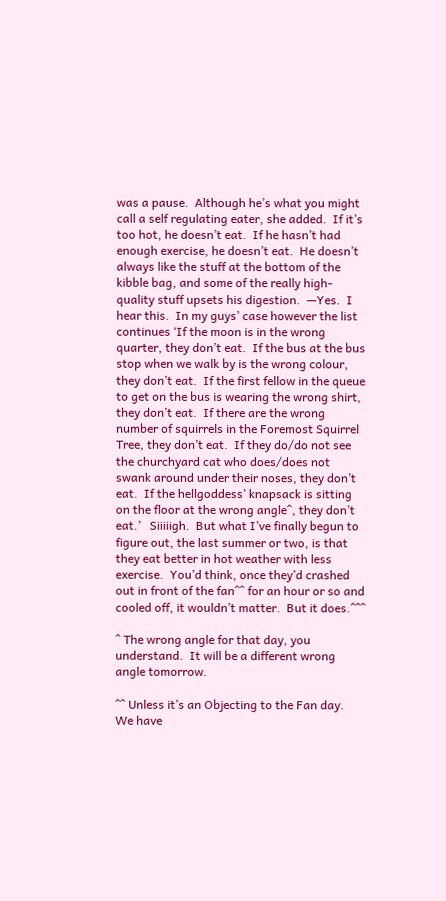was a pause.  Although he’s what you might call a self regulating eater, she added.  If it’s too hot, he doesn’t eat.  If he hasn’t had enough exercise, he doesn’t eat.  He doesn’t always like the stuff at the bottom of the kibble bag, and some of the really high-quality stuff upsets his digestion.  —Yes.  I hear this.  In my guys’ case however the list continues ‘If the moon is in the wrong quarter, they don’t eat.  If the bus at the bus stop when we walk by is the wrong colour, they don’t eat.  If the first fellow in the queue to get on the bus is wearing the wrong shirt, they don’t eat.  If there are the wrong number of squirrels in the Foremost Squirrel Tree, they don’t eat.  If they do/do not see the churchyard cat who does/does not swank around under their noses, they don’t eat.  If the hellgoddess’ knapsack is sitting on the floor at the wrong angle^, they don’t eat.’   Siiiiigh.  But what I’ve finally begun to figure out, the last summer or two, is that they eat better in hot weather with less exercise.  You’d think, once they’d crashed out in front of the fan^^ for an hour or so and cooled off, it wouldn’t matter.  But it does.^^^

^ The wrong angle for that day, you understand.  It will be a different wrong angle tomorrow.

^^ Unless it’s an Objecting to the Fan day.  We have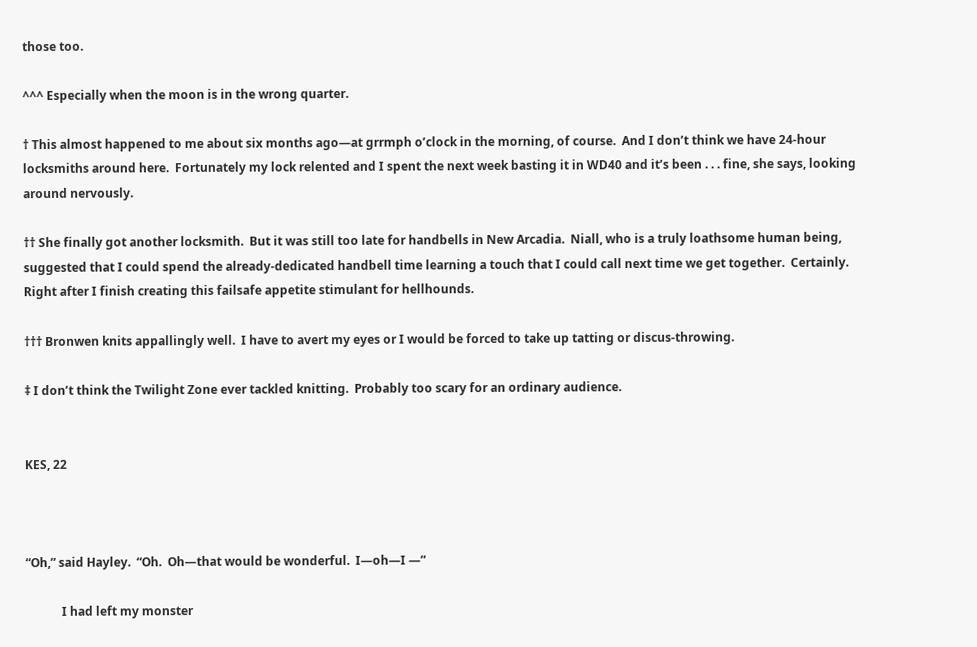those too.

^^^ Especially when the moon is in the wrong quarter.

† This almost happened to me about six months ago—at grrmph o’clock in the morning, of course.  And I don’t think we have 24-hour locksmiths around here.  Fortunately my lock relented and I spent the next week basting it in WD40 and it’s been . . . fine, she says, looking around nervously.

†† She finally got another locksmith.  But it was still too late for handbells in New Arcadia.  Niall, who is a truly loathsome human being, suggested that I could spend the already-dedicated handbell time learning a touch that I could call next time we get together.  Certainly.  Right after I finish creating this failsafe appetite stimulant for hellhounds.

††† Bronwen knits appallingly well.  I have to avert my eyes or I would be forced to take up tatting or discus-throwing.

‡ I don’t think the Twilight Zone ever tackled knitting.  Probably too scary for an ordinary audience.


KES, 22



“Oh,” said Hayley.  “Oh.  Oh—that would be wonderful.  I—oh—I —”

            I had left my monster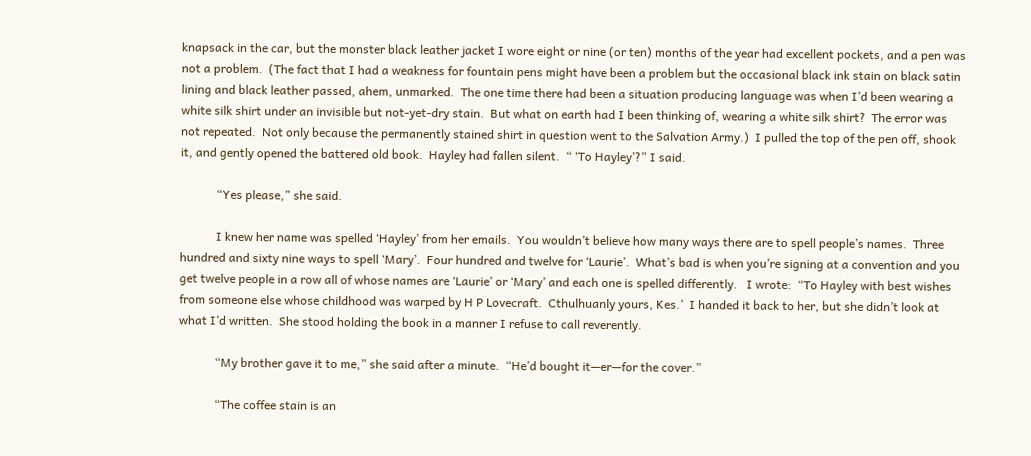knapsack in the car, but the monster black leather jacket I wore eight or nine (or ten) months of the year had excellent pockets, and a pen was not a problem.  (The fact that I had a weakness for fountain pens might have been a problem but the occasional black ink stain on black satin lining and black leather passed, ahem, unmarked.  The one time there had been a situation producing language was when I’d been wearing a white silk shirt under an invisible but not-yet-dry stain.  But what on earth had I been thinking of, wearing a white silk shirt?  The error was not repeated.  Not only because the permanently stained shirt in question went to the Salvation Army.)  I pulled the top of the pen off, shook it, and gently opened the battered old book.  Hayley had fallen silent.  “ ‘To Hayley’?” I said.

            “Yes please,” she said.

            I knew her name was spelled ‘Hayley’ from her emails.  You wouldn’t believe how many ways there are to spell people’s names.  Three hundred and sixty nine ways to spell ‘Mary’.  Four hundred and twelve for ‘Laurie’.  What’s bad is when you’re signing at a convention and you get twelve people in a row all of whose names are ‘Laurie’ or ‘Mary’ and each one is spelled differently.   I wrote:  “To Hayley with best wishes from someone else whose childhood was warped by H P Lovecraft.  Cthulhuanly yours, Kes.’  I handed it back to her, but she didn’t look at what I’d written.  She stood holding the book in a manner I refuse to call reverently.

            “My brother gave it to me,” she said after a minute.  “He’d bought it—er—for the cover.”

            “The coffee stain is an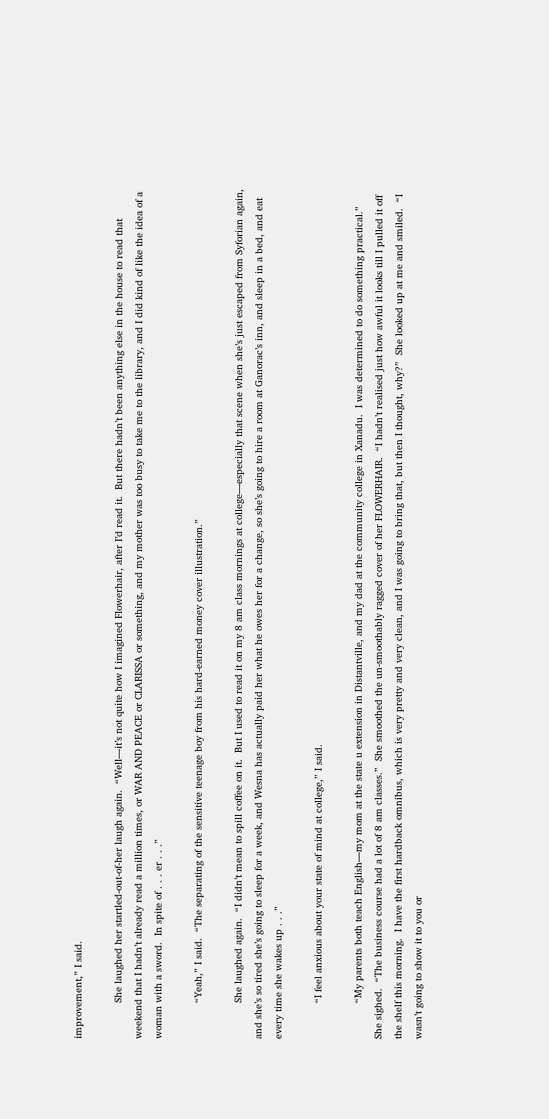improvement,” I said.

            She laughed her startled-out-of-her laugh again.  “Well—it’s not quite how I imagined Flowerhair, after I’d read it.  But there hadn’t been anything else in the house to read that weekend that I hadn’t already read a million times, or WAR AND PEACE or CLARISSA or something, and my mother was too busy to take me to the library, and I did kind of like the idea of a woman with a sword.  In spite of . . . er . . .”

            “Yeah,” I said.  “The separating of the sensitive teenage boy from his hard-earned money cover illustration.”

            She laughed again.  “I didn’t mean to spill coffee on it.  But I used to read it on my 8 am class mornings at college—especially that scene when she’s just escaped from Syforian again, and she’s so tired she’s going to sleep for a week, and Wesna has actually paid her what he owes her for a change, so she’s going to hire a room at Ganorac’s inn, and sleep in a bed, and eat every time she wakes up . . .”

            “I feel anxious about your state of mind at college,” I said.

            “My parents both teach English—my mom at the state u extension in Distantville, and my dad at the community college in Xanadu.  I was determined to do something practical.”  She sighed.  “The business course had a lot of 8 am classes.”  She smoothed the un-smoothably ragged cover of her FLOWERHAIR.  “I hadn’t realised just how awful it looks till I pulled it off the shelf this morning.  I have the first hardback omnibus, which is very pretty and very clean, and I was going to bring that, but then I thought, why?”  She looked up at me and smiled.  “I wasn’t going to show it to you or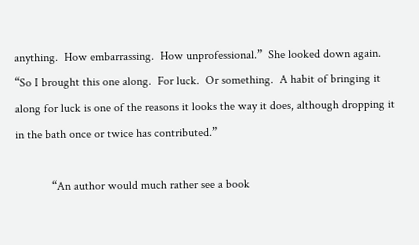anything.  How embarrassing.  How unprofessional.”  She looked down again.  “So I brought this one along.  For luck.  Or something.  A habit of bringing it along for luck is one of the reasons it looks the way it does, although dropping it in the bath once or twice has contributed.”

            “An author would much rather see a book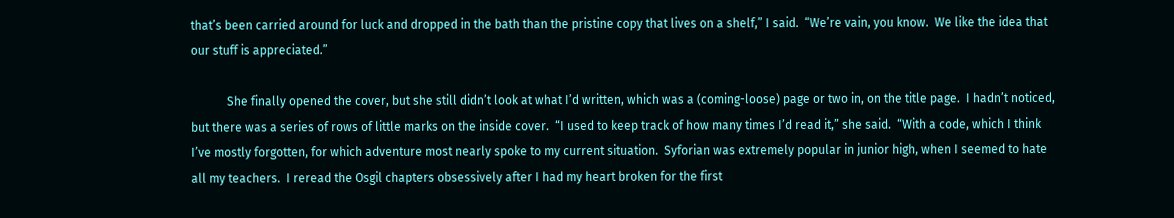that’s been carried around for luck and dropped in the bath than the pristine copy that lives on a shelf,” I said.  “We’re vain, you know.  We like the idea that our stuff is appreciated.”

            She finally opened the cover, but she still didn’t look at what I’d written, which was a (coming-loose) page or two in, on the title page.  I hadn’t noticed, but there was a series of rows of little marks on the inside cover.  “I used to keep track of how many times I’d read it,” she said.  “With a code, which I think I’ve mostly forgotten, for which adventure most nearly spoke to my current situation.  Syforian was extremely popular in junior high, when I seemed to hate all my teachers.  I reread the Osgil chapters obsessively after I had my heart broken for the first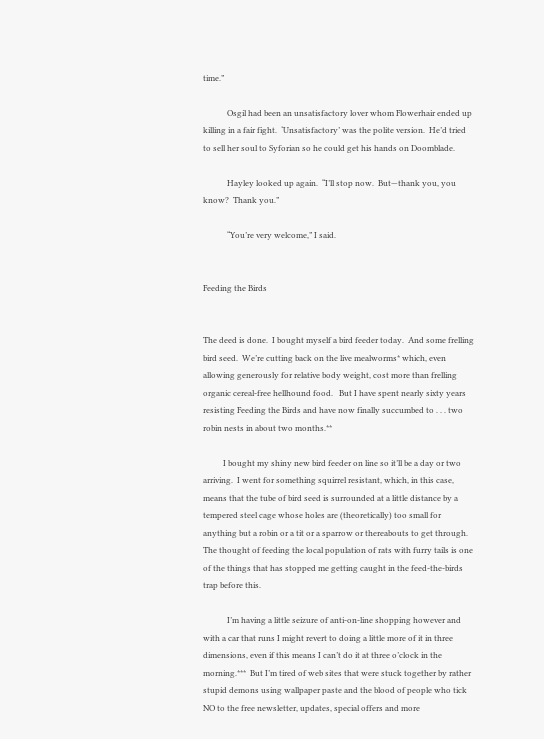time.”

            Osgil had been an unsatisfactory lover whom Flowerhair ended up killing in a fair fight.  ‘Unsatisfactory’ was the polite version.  He’d tried to sell her soul to Syforian so he could get his hands on Doomblade.

            Hayley looked up again.  “I’ll stop now.  But—thank you, you know?  Thank you.”

            “You’re very welcome,” I said.


Feeding the Birds


The deed is done.  I bought myself a bird feeder today.  And some frelling bird seed.  We’re cutting back on the live mealworms* which, even allowing generously for relative body weight, cost more than frelling organic cereal-free hellhound food.   But I have spent nearly sixty years resisting Feeding the Birds and have now finally succumbed to . . . two robin nests in about two months.**

          I bought my shiny new bird feeder on line so it’ll be a day or two arriving.  I went for something squirrel resistant, which, in this case, means that the tube of bird seed is surrounded at a little distance by a tempered steel cage whose holes are (theoretically) too small for anything but a robin or a tit or a sparrow or thereabouts to get through.  The thought of feeding the local population of rats with furry tails is one of the things that has stopped me getting caught in the feed-the-birds trap before this.

            I’m having a little seizure of anti-on-line shopping however and with a car that runs I might revert to doing a little more of it in three dimensions, even if this means I can’t do it at three o’clock in the morning.***  But I’m tired of web sites that were stuck together by rather stupid demons using wallpaper paste and the blood of people who tick NO to the free newsletter, updates, special offers and more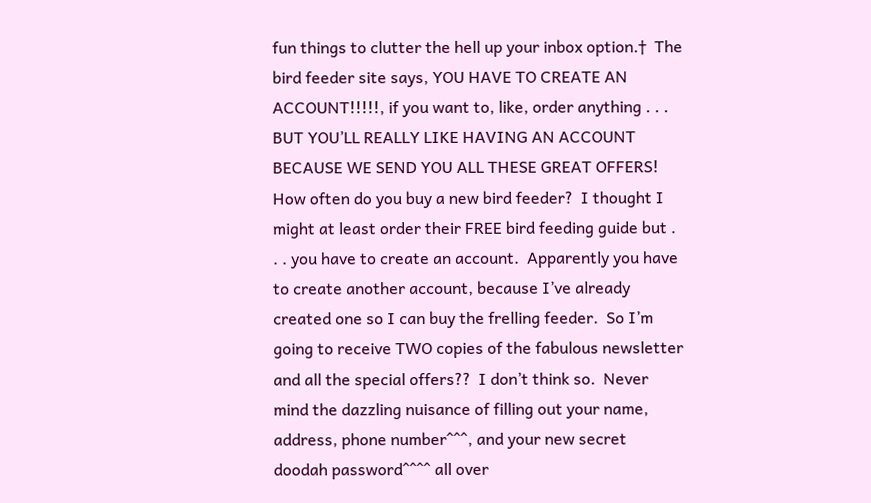fun things to clutter the hell up your inbox option.†  The bird feeder site says, YOU HAVE TO CREATE AN ACCOUNT!!!!!, if you want to, like, order anything . . . BUT YOU’LL REALLY LIKE HAVING AN ACCOUNT BECAUSE WE SEND YOU ALL THESE GREAT OFFERS!  How often do you buy a new bird feeder?  I thought I might at least order their FREE bird feeding guide but . . . you have to create an account.  Apparently you have to create another account, because I’ve already created one so I can buy the frelling feeder.  So I’m going to receive TWO copies of the fabulous newsletter and all the special offers??  I don’t think so.  Never mind the dazzling nuisance of filling out your name, address, phone number^^^, and your new secret doodah password^^^^ all over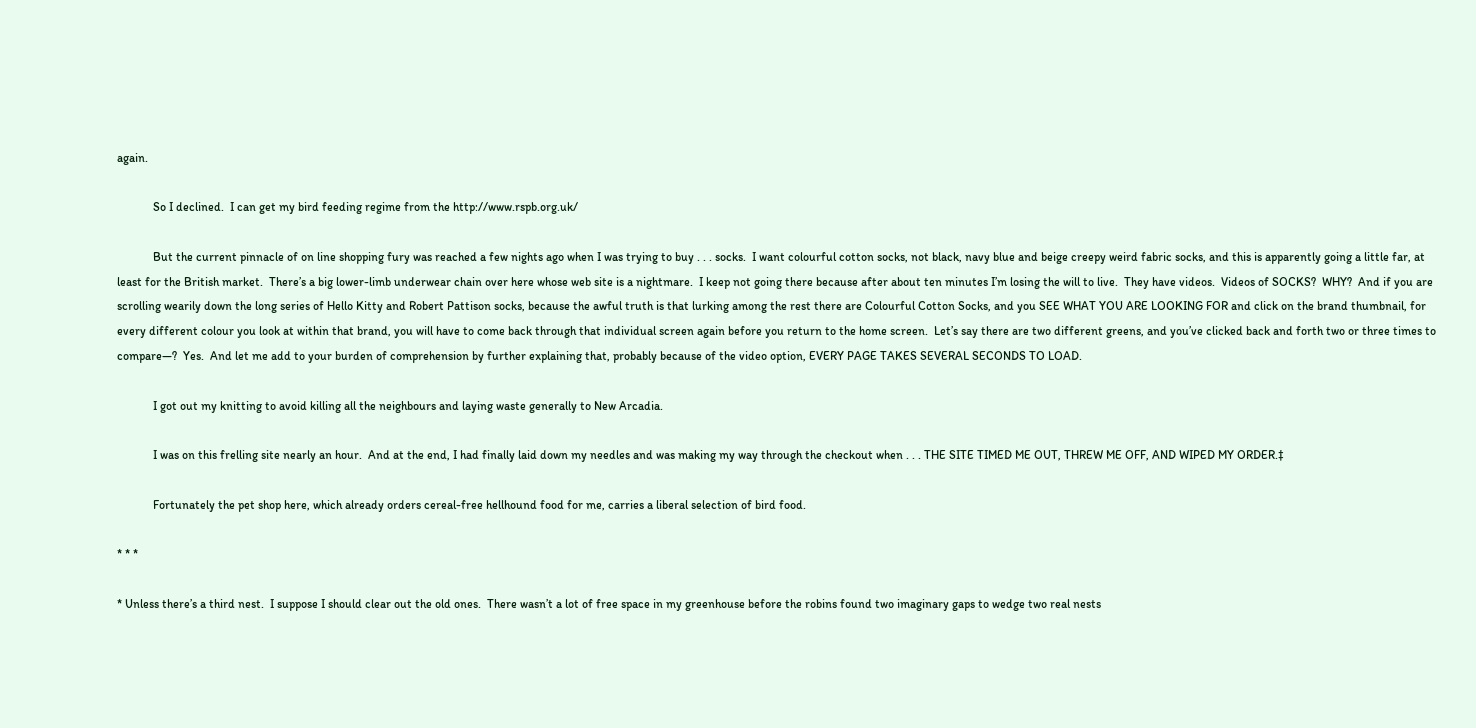again.

            So I declined.  I can get my bird feeding regime from the http://www.rspb.org.uk/

            But the current pinnacle of on line shopping fury was reached a few nights ago when I was trying to buy . . . socks.  I want colourful cotton socks, not black, navy blue and beige creepy weird fabric socks, and this is apparently going a little far, at least for the British market.  There’s a big lower-limb underwear chain over here whose web site is a nightmare.  I keep not going there because after about ten minutes I’m losing the will to live.  They have videos.  Videos of SOCKS?  WHY?  And if you are scrolling wearily down the long series of Hello Kitty and Robert Pattison socks, because the awful truth is that lurking among the rest there are Colourful Cotton Socks, and you SEE WHAT YOU ARE LOOKING FOR and click on the brand thumbnail, for every different colour you look at within that brand, you will have to come back through that individual screen again before you return to the home screen.  Let’s say there are two different greens, and you’ve clicked back and forth two or three times to compare—?  Yes.  And let me add to your burden of comprehension by further explaining that, probably because of the video option, EVERY PAGE TAKES SEVERAL SECONDS TO LOAD.

            I got out my knitting to avoid killing all the neighbours and laying waste generally to New Arcadia.

            I was on this frelling site nearly an hour.  And at the end, I had finally laid down my needles and was making my way through the checkout when . . . THE SITE TIMED ME OUT, THREW ME OFF, AND WIPED MY ORDER.‡

            Fortunately the pet shop here, which already orders cereal-free hellhound food for me, carries a liberal selection of bird food.

* * *

* Unless there’s a third nest.  I suppose I should clear out the old ones.  There wasn’t a lot of free space in my greenhouse before the robins found two imaginary gaps to wedge two real nests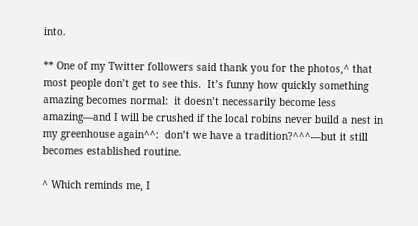into.

** One of my Twitter followers said thank you for the photos,^ that most people don’t get to see this.  It’s funny how quickly something amazing becomes normal:  it doesn’t necessarily become less amazing—and I will be crushed if the local robins never build a nest in my greenhouse again^^:  don’t we have a tradition?^^^—but it still becomes established routine.

^ Which reminds me, I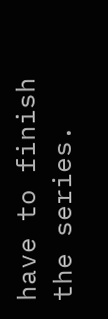have to finish the series.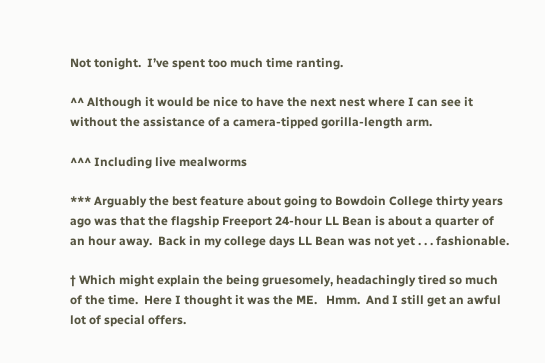Not tonight.  I’ve spent too much time ranting.

^^ Although it would be nice to have the next nest where I can see it without the assistance of a camera-tipped gorilla-length arm.

^^^ Including live mealworms

*** Arguably the best feature about going to Bowdoin College thirty years ago was that the flagship Freeport 24-hour LL Bean is about a quarter of an hour away.  Back in my college days LL Bean was not yet . . . fashionable.

† Which might explain the being gruesomely, headachingly tired so much of the time.  Here I thought it was the ME.   Hmm.  And I still get an awful lot of special offers.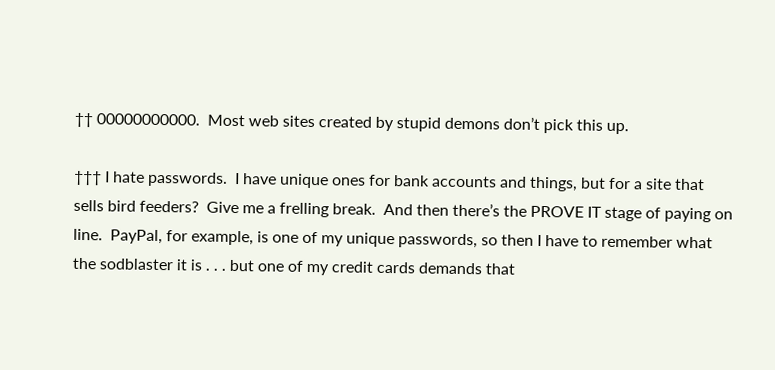†† 00000000000.  Most web sites created by stupid demons don’t pick this up.

††† I hate passwords.  I have unique ones for bank accounts and things, but for a site that sells bird feeders?  Give me a frelling break.  And then there’s the PROVE IT stage of paying on line.  PayPal, for example, is one of my unique passwords, so then I have to remember what the sodblaster it is . . . but one of my credit cards demands that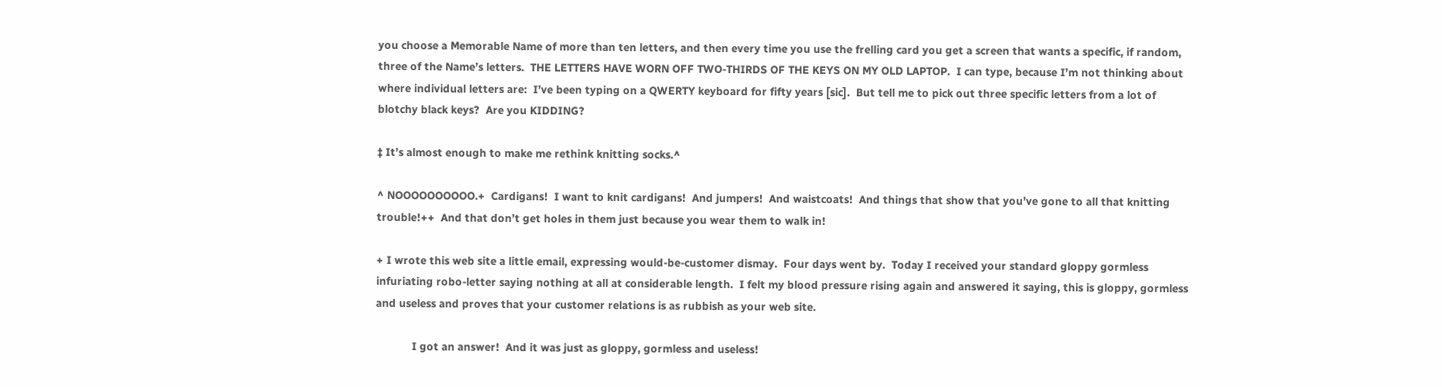you choose a Memorable Name of more than ten letters, and then every time you use the frelling card you get a screen that wants a specific, if random, three of the Name’s letters.  THE LETTERS HAVE WORN OFF TWO-THIRDS OF THE KEYS ON MY OLD LAPTOP.  I can type, because I’m not thinking about where individual letters are:  I’ve been typing on a QWERTY keyboard for fifty years [sic].  But tell me to pick out three specific letters from a lot of blotchy black keys?  Are you KIDDING?

‡ It’s almost enough to make me rethink knitting socks.^

^ NOOOOOOOOOO.+  Cardigans!  I want to knit cardigans!  And jumpers!  And waistcoats!  And things that show that you’ve gone to all that knitting trouble!++  And that don’t get holes in them just because you wear them to walk in!

+ I wrote this web site a little email, expressing would-be-customer dismay.  Four days went by.  Today I received your standard gloppy gormless infuriating robo-letter saying nothing at all at considerable length.  I felt my blood pressure rising again and answered it saying, this is gloppy, gormless and useless and proves that your customer relations is as rubbish as your web site.

            I got an answer!  And it was just as gloppy, gormless and useless!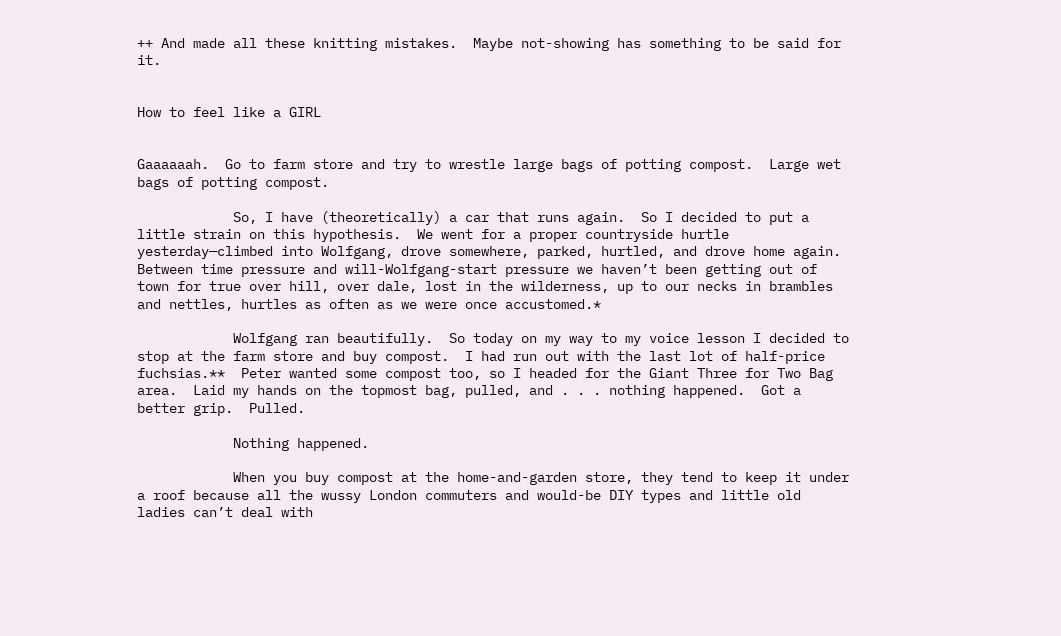++ And made all these knitting mistakes.  Maybe not-showing has something to be said for it.


How to feel like a GIRL


Gaaaaaah.  Go to farm store and try to wrestle large bags of potting compost.  Large wet bags of potting compost.

            So, I have (theoretically) a car that runs again.  So I decided to put a little strain on this hypothesis.  We went for a proper countryside hurtle yesterday—climbed into Wolfgang, drove somewhere, parked, hurtled, and drove home again.  Between time pressure and will-Wolfgang-start pressure we haven’t been getting out of town for true over hill, over dale, lost in the wilderness, up to our necks in brambles and nettles, hurtles as often as we were once accustomed.*

            Wolfgang ran beautifully.  So today on my way to my voice lesson I decided to stop at the farm store and buy compost.  I had run out with the last lot of half-price fuchsias.**  Peter wanted some compost too, so I headed for the Giant Three for Two Bag area.  Laid my hands on the topmost bag, pulled, and . . . nothing happened.  Got a better grip.  Pulled.

            Nothing happened.

            When you buy compost at the home-and-garden store, they tend to keep it under a roof because all the wussy London commuters and would-be DIY types and little old ladies can’t deal with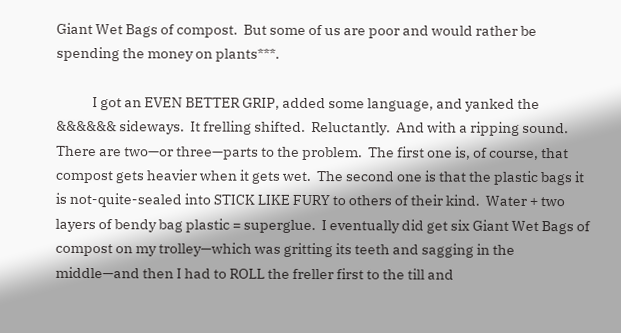Giant Wet Bags of compost.  But some of us are poor and would rather be spending the money on plants***.

            I got an EVEN BETTER GRIP, added some language, and yanked the &&&&&& sideways.  It frelling shifted.  Reluctantly.  And with a ripping sound.  There are two—or three—parts to the problem.  The first one is, of course, that compost gets heavier when it gets wet.  The second one is that the plastic bags it is not-quite-sealed into STICK LIKE FURY to others of their kind.  Water + two layers of bendy bag plastic = superglue.  I eventually did get six Giant Wet Bags of compost on my trolley—which was gritting its teeth and sagging in the middle—and then I had to ROLL the freller first to the till and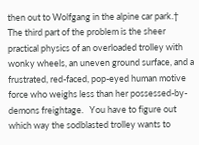then out to Wolfgang in the alpine car park.†  The third part of the problem is the sheer practical physics of an overloaded trolley with wonky wheels, an uneven ground surface, and a frustrated, red-faced, pop-eyed human motive force who weighs less than her possessed-by-demons freightage.   You have to figure out which way the sodblasted trolley wants to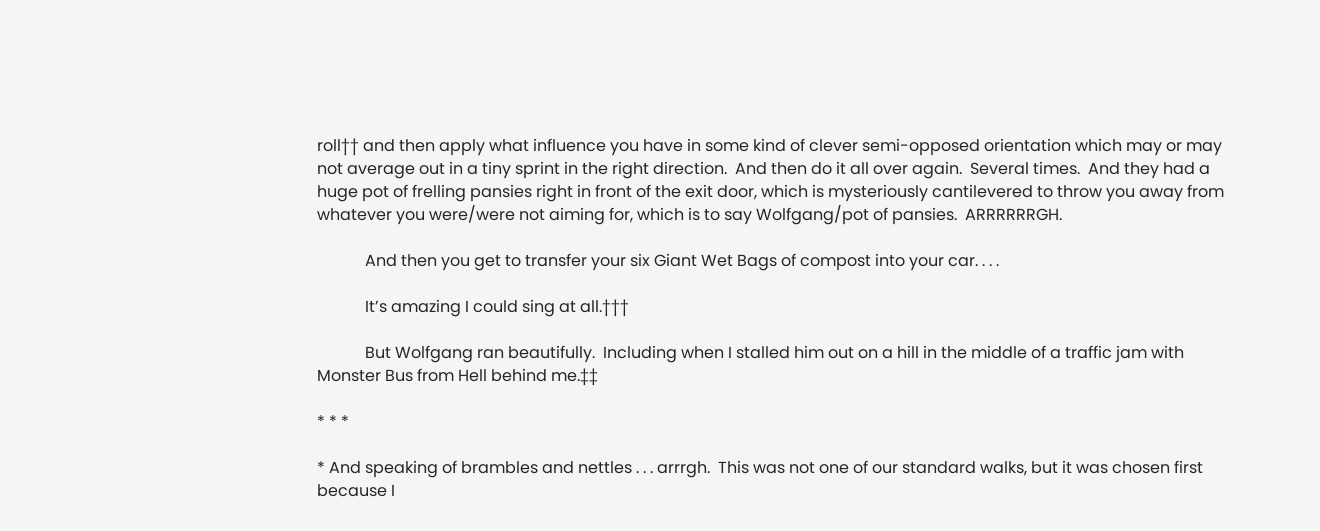roll†† and then apply what influence you have in some kind of clever semi-opposed orientation which may or may not average out in a tiny sprint in the right direction.  And then do it all over again.  Several times.  And they had a huge pot of frelling pansies right in front of the exit door, which is mysteriously cantilevered to throw you away from whatever you were/were not aiming for, which is to say Wolfgang/pot of pansies.  ARRRRRRGH.

            And then you get to transfer your six Giant Wet Bags of compost into your car. . . .

            It’s amazing I could sing at all.†††

            But Wolfgang ran beautifully.  Including when I stalled him out on a hill in the middle of a traffic jam with Monster Bus from Hell behind me.‡‡

* * *

* And speaking of brambles and nettles . . . arrrgh.  This was not one of our standard walks, but it was chosen first because I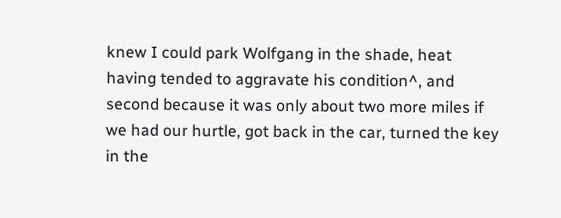knew I could park Wolfgang in the shade, heat having tended to aggravate his condition^, and second because it was only about two more miles if we had our hurtle, got back in the car, turned the key in the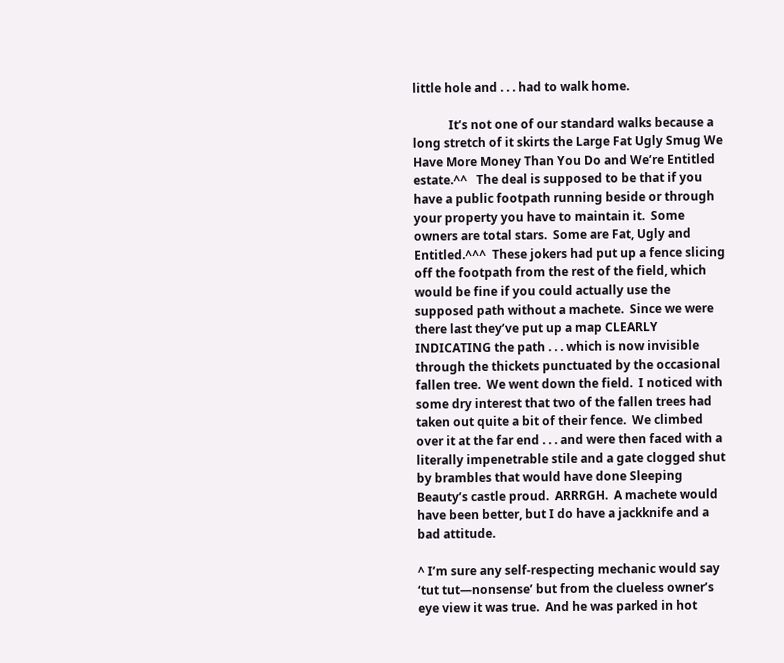little hole and . . . had to walk home.

            It’s not one of our standard walks because a long stretch of it skirts the Large Fat Ugly Smug We Have More Money Than You Do and We’re Entitled estate.^^   The deal is supposed to be that if you have a public footpath running beside or through your property you have to maintain it.  Some owners are total stars.  Some are Fat, Ugly and Entitled.^^^  These jokers had put up a fence slicing off the footpath from the rest of the field, which would be fine if you could actually use the supposed path without a machete.  Since we were there last they’ve put up a map CLEARLY INDICATING the path . . . which is now invisible through the thickets punctuated by the occasional fallen tree.  We went down the field.  I noticed with some dry interest that two of the fallen trees had taken out quite a bit of their fence.  We climbed over it at the far end . . . and were then faced with a literally impenetrable stile and a gate clogged shut by brambles that would have done Sleeping Beauty’s castle proud.  ARRRGH.  A machete would have been better, but I do have a jackknife and a bad attitude.

^ I’m sure any self-respecting mechanic would say ‘tut tut—nonsense’ but from the clueless owner’s eye view it was true.  And he was parked in hot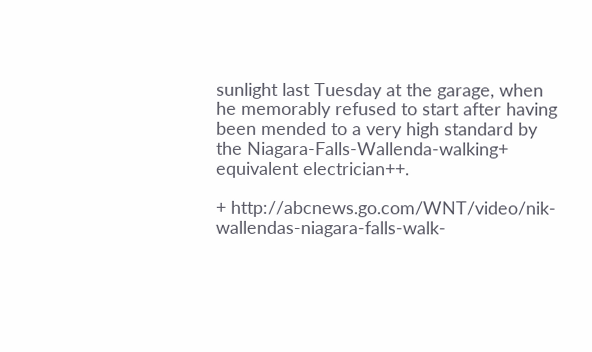sunlight last Tuesday at the garage, when he memorably refused to start after having been mended to a very high standard by the Niagara-Falls-Wallenda-walking+ equivalent electrician++.

+ http://abcnews.go.com/WNT/video/nik-wallendas-niagara-falls-walk-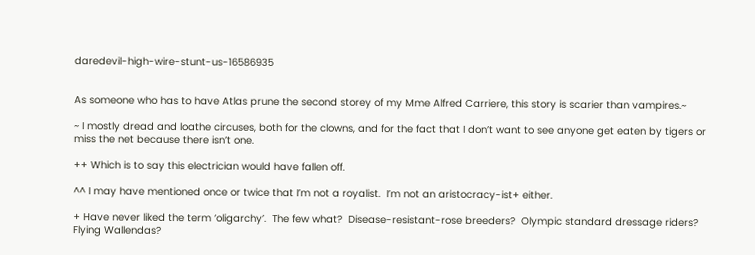daredevil-high-wire-stunt-us-16586935


As someone who has to have Atlas prune the second storey of my Mme Alfred Carriere, this story is scarier than vampires.~

~ I mostly dread and loathe circuses, both for the clowns, and for the fact that I don’t want to see anyone get eaten by tigers or miss the net because there isn’t one.

++ Which is to say this electrician would have fallen off.

^^ I may have mentioned once or twice that I’m not a royalist.  I’m not an aristocracy-ist+ either.

+ Have never liked the term ‘oligarchy’.  The few what?  Disease-resistant-rose breeders?  Olympic standard dressage riders?  Flying Wallendas?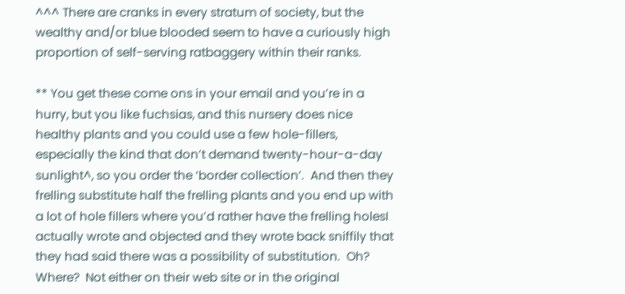^^^ There are cranks in every stratum of society, but the wealthy and/or blue blooded seem to have a curiously high proportion of self-serving ratbaggery within their ranks.

** You get these come ons in your email and you’re in a hurry, but you like fuchsias, and this nursery does nice healthy plants and you could use a few hole-fillers, especially the kind that don’t demand twenty-hour-a-day sunlight^, so you order the ‘border collection’.  And then they frelling substitute half the frelling plants and you end up with a lot of hole fillers where you’d rather have the frelling holesI actually wrote and objected and they wrote back sniffily that they had said there was a possibility of substitution.  Oh?  Where?  Not either on their web site or in the original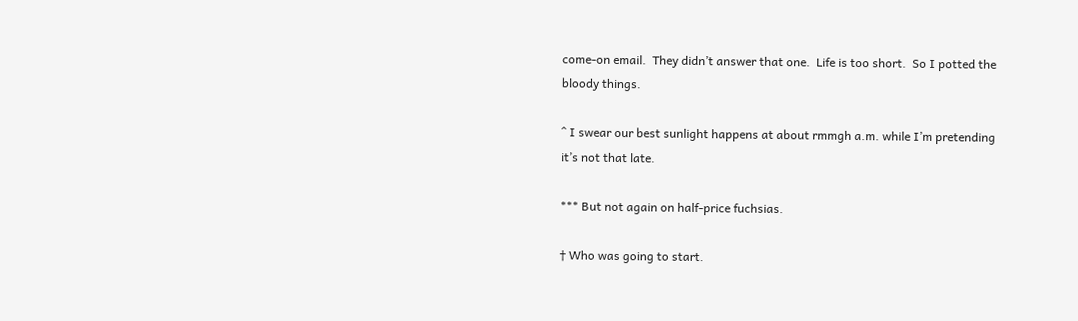come-on email.  They didn’t answer that one.  Life is too short.  So I potted the bloody things.

^ I swear our best sunlight happens at about rmmgh a.m. while I’m pretending it’s not that late.

*** But not again on half-price fuchsias.

† Who was going to start.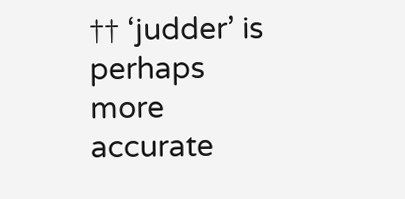†† ‘judder’ is perhaps more accurate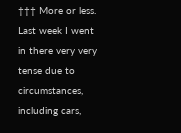††† More or less.  Last week I went in there very very tense due to circumstances, including cars,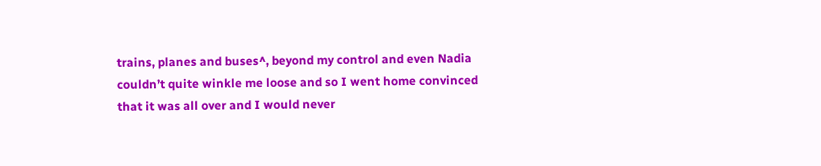trains, planes and buses^, beyond my control and even Nadia couldn’t quite winkle me loose and so I went home convinced that it was all over and I would never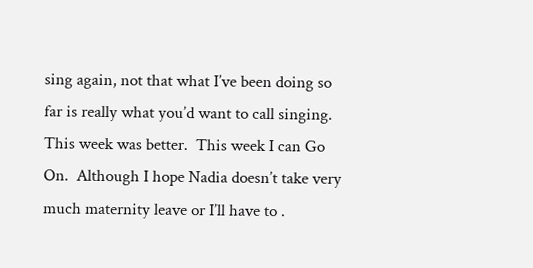sing again, not that what I’ve been doing so far is really what you’d want to call singing.  This week was better.  This week I can Go On.  Although I hope Nadia doesn’t take very much maternity leave or I’ll have to .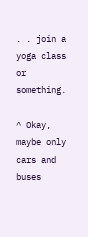. . join a yoga class or something.

^ Okay, maybe only cars and buses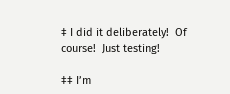‡ I did it deliberately!  Of course!  Just testing!

‡‡ I’m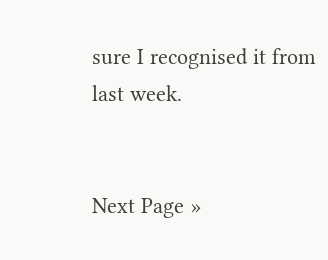sure I recognised it from last week.


Next Page »